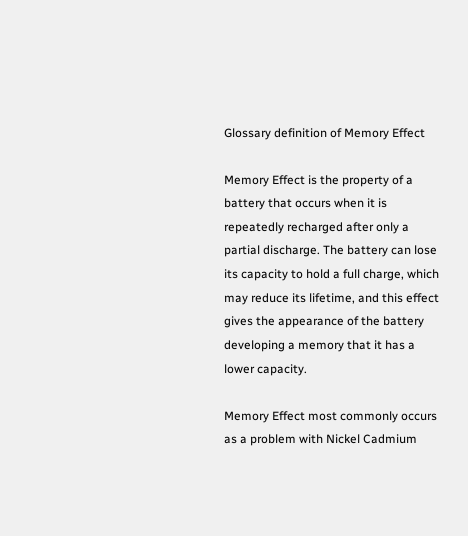Glossary definition of Memory Effect

Memory Effect is the property of a battery that occurs when it is repeatedly recharged after only a partial discharge. The battery can lose its capacity to hold a full charge, which may reduce its lifetime, and this effect gives the appearance of the battery developing a memory that it has a lower capacity.

Memory Effect most commonly occurs as a problem with Nickel Cadmium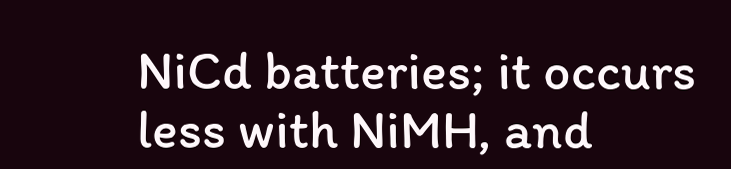NiCd batteries; it occurs less with NiMH, and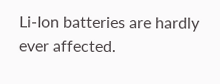Li-Ion batteries are hardly ever affected.